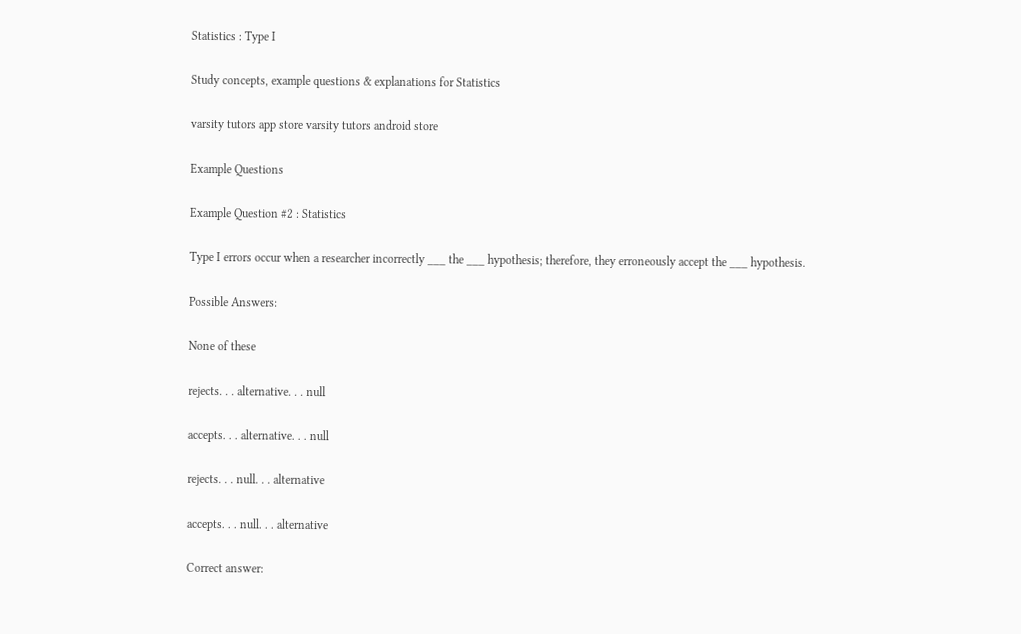Statistics : Type I

Study concepts, example questions & explanations for Statistics

varsity tutors app store varsity tutors android store

Example Questions

Example Question #2 : Statistics

Type I errors occur when a researcher incorrectly ___ the ___ hypothesis; therefore, they erroneously accept the ___ hypothesis.

Possible Answers:

None of these

rejects. . . alternative. . . null

accepts. . . alternative. . . null

rejects. . . null. . . alternative

accepts. . . null. . . alternative

Correct answer: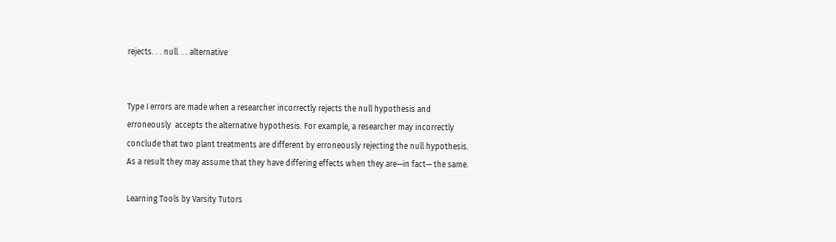rejects. . . null. . . alternative


Type I errors are made when a researcher incorrectly rejects the null hypothesis and erroneously  accepts the alternative hypothesis. For example, a researcher may incorrectly conclude that two plant treatments are different by erroneously rejecting the null hypothesis. As a result they may assume that they have differing effects when they are—in fact— the same.

Learning Tools by Varsity Tutors